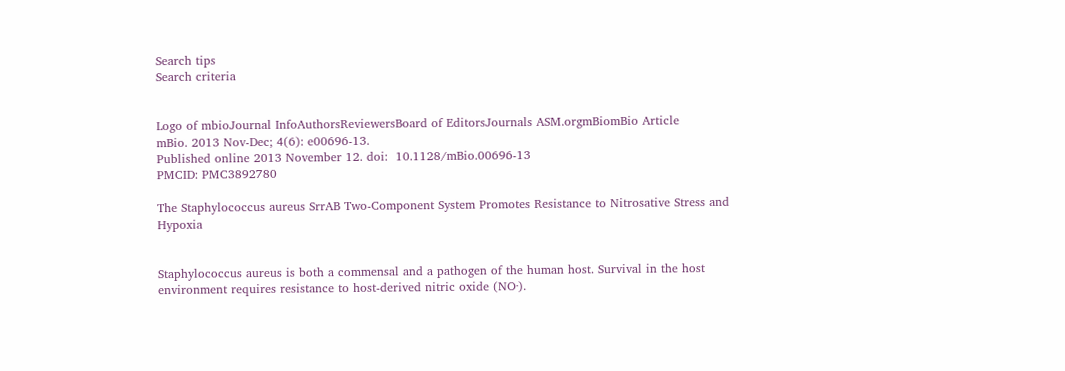Search tips
Search criteria


Logo of mbioJournal InfoAuthorsReviewersBoard of EditorsJournals ASM.orgmBiomBio Article
mBio. 2013 Nov-Dec; 4(6): e00696-13.
Published online 2013 November 12. doi:  10.1128/mBio.00696-13
PMCID: PMC3892780

The Staphylococcus aureus SrrAB Two-Component System Promotes Resistance to Nitrosative Stress and Hypoxia


Staphylococcus aureus is both a commensal and a pathogen of the human host. Survival in the host environment requires resistance to host-derived nitric oxide (NO·).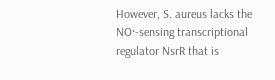However, S. aureus lacks the NO·-sensing transcriptional regulator NsrR that is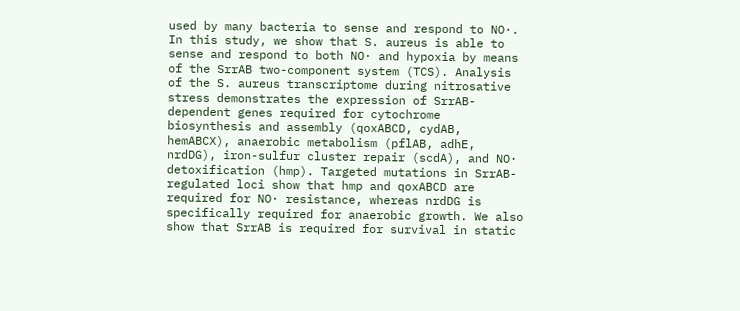used by many bacteria to sense and respond to NO·. In this study, we show that S. aureus is able to sense and respond to both NO· and hypoxia by means of the SrrAB two-component system (TCS). Analysis of the S. aureus transcriptome during nitrosative stress demonstrates the expression of SrrAB-dependent genes required for cytochrome biosynthesis and assembly (qoxABCD, cydAB, hemABCX), anaerobic metabolism (pflAB, adhE, nrdDG), iron-sulfur cluster repair (scdA), and NO· detoxification (hmp). Targeted mutations in SrrAB-regulated loci show that hmp and qoxABCD are required for NO· resistance, whereas nrdDG is specifically required for anaerobic growth. We also show that SrrAB is required for survival in static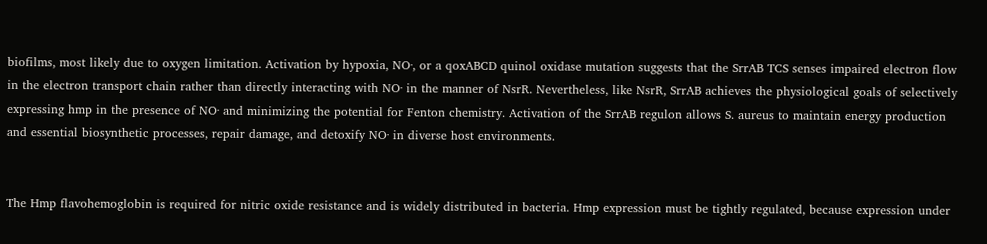biofilms, most likely due to oxygen limitation. Activation by hypoxia, NO·, or a qoxABCD quinol oxidase mutation suggests that the SrrAB TCS senses impaired electron flow in the electron transport chain rather than directly interacting with NO· in the manner of NsrR. Nevertheless, like NsrR, SrrAB achieves the physiological goals of selectively expressing hmp in the presence of NO· and minimizing the potential for Fenton chemistry. Activation of the SrrAB regulon allows S. aureus to maintain energy production and essential biosynthetic processes, repair damage, and detoxify NO· in diverse host environments.


The Hmp flavohemoglobin is required for nitric oxide resistance and is widely distributed in bacteria. Hmp expression must be tightly regulated, because expression under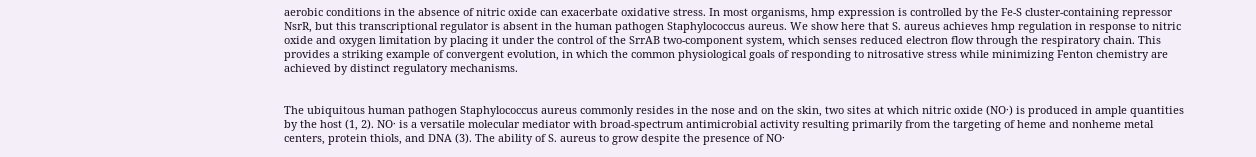aerobic conditions in the absence of nitric oxide can exacerbate oxidative stress. In most organisms, hmp expression is controlled by the Fe-S cluster-containing repressor NsrR, but this transcriptional regulator is absent in the human pathogen Staphylococcus aureus. We show here that S. aureus achieves hmp regulation in response to nitric oxide and oxygen limitation by placing it under the control of the SrrAB two-component system, which senses reduced electron flow through the respiratory chain. This provides a striking example of convergent evolution, in which the common physiological goals of responding to nitrosative stress while minimizing Fenton chemistry are achieved by distinct regulatory mechanisms.


The ubiquitous human pathogen Staphylococcus aureus commonly resides in the nose and on the skin, two sites at which nitric oxide (NO·) is produced in ample quantities by the host (1, 2). NO· is a versatile molecular mediator with broad-spectrum antimicrobial activity resulting primarily from the targeting of heme and nonheme metal centers, protein thiols, and DNA (3). The ability of S. aureus to grow despite the presence of NO·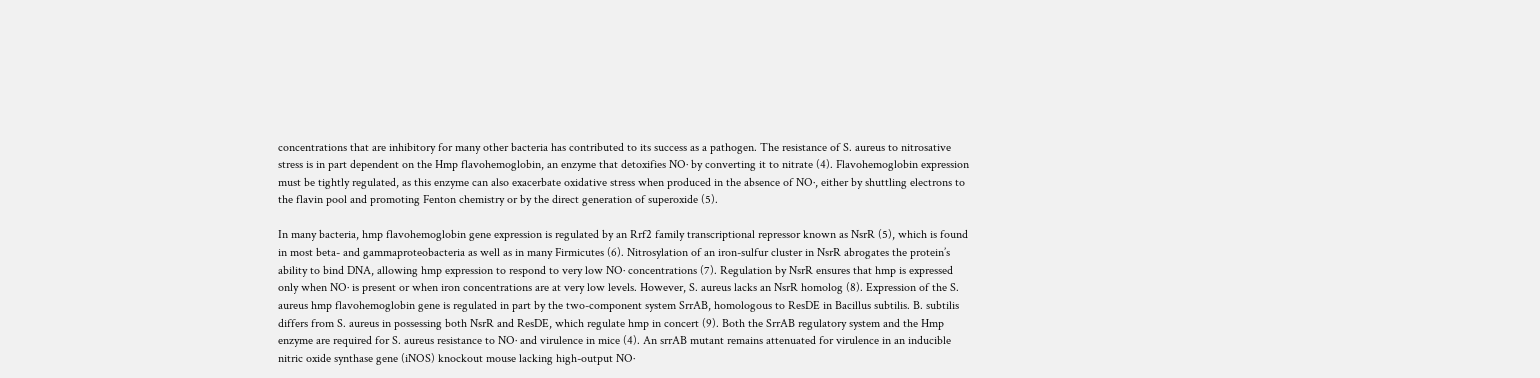concentrations that are inhibitory for many other bacteria has contributed to its success as a pathogen. The resistance of S. aureus to nitrosative stress is in part dependent on the Hmp flavohemoglobin, an enzyme that detoxifies NO· by converting it to nitrate (4). Flavohemoglobin expression must be tightly regulated, as this enzyme can also exacerbate oxidative stress when produced in the absence of NO·, either by shuttling electrons to the flavin pool and promoting Fenton chemistry or by the direct generation of superoxide (5).

In many bacteria, hmp flavohemoglobin gene expression is regulated by an Rrf2 family transcriptional repressor known as NsrR (5), which is found in most beta- and gammaproteobacteria as well as in many Firmicutes (6). Nitrosylation of an iron-sulfur cluster in NsrR abrogates the protein’s ability to bind DNA, allowing hmp expression to respond to very low NO· concentrations (7). Regulation by NsrR ensures that hmp is expressed only when NO· is present or when iron concentrations are at very low levels. However, S. aureus lacks an NsrR homolog (8). Expression of the S. aureus hmp flavohemoglobin gene is regulated in part by the two-component system SrrAB, homologous to ResDE in Bacillus subtilis. B. subtilis differs from S. aureus in possessing both NsrR and ResDE, which regulate hmp in concert (9). Both the SrrAB regulatory system and the Hmp enzyme are required for S. aureus resistance to NO· and virulence in mice (4). An srrAB mutant remains attenuated for virulence in an inducible nitric oxide synthase gene (iNOS) knockout mouse lacking high-output NO·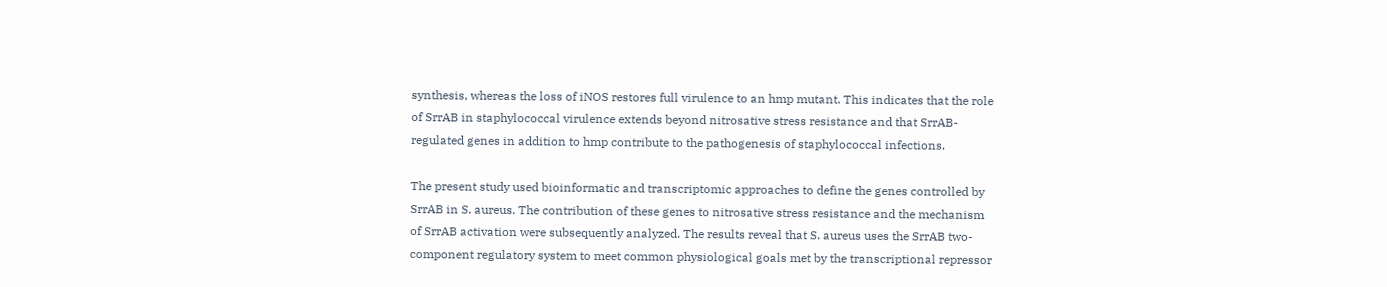synthesis, whereas the loss of iNOS restores full virulence to an hmp mutant. This indicates that the role of SrrAB in staphylococcal virulence extends beyond nitrosative stress resistance and that SrrAB-regulated genes in addition to hmp contribute to the pathogenesis of staphylococcal infections.

The present study used bioinformatic and transcriptomic approaches to define the genes controlled by SrrAB in S. aureus. The contribution of these genes to nitrosative stress resistance and the mechanism of SrrAB activation were subsequently analyzed. The results reveal that S. aureus uses the SrrAB two-component regulatory system to meet common physiological goals met by the transcriptional repressor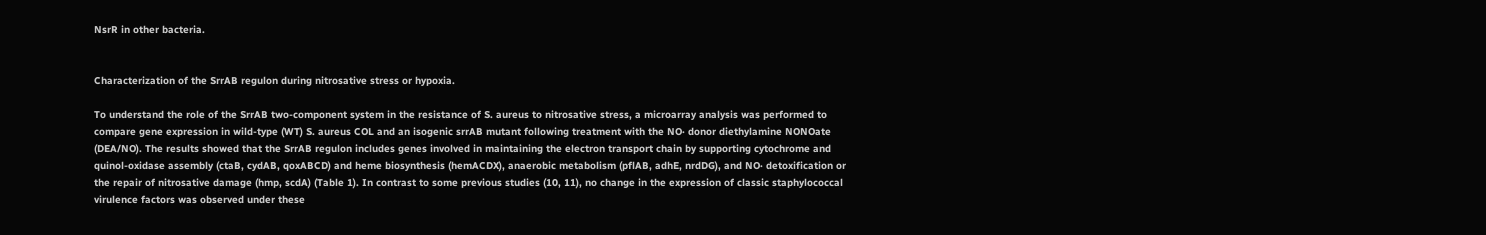NsrR in other bacteria.


Characterization of the SrrAB regulon during nitrosative stress or hypoxia.

To understand the role of the SrrAB two-component system in the resistance of S. aureus to nitrosative stress, a microarray analysis was performed to compare gene expression in wild-type (WT) S. aureus COL and an isogenic srrAB mutant following treatment with the NO· donor diethylamine NONOate (DEA/NO). The results showed that the SrrAB regulon includes genes involved in maintaining the electron transport chain by supporting cytochrome and quinol-oxidase assembly (ctaB, cydAB, qoxABCD) and heme biosynthesis (hemACDX), anaerobic metabolism (pflAB, adhE, nrdDG), and NO· detoxification or the repair of nitrosative damage (hmp, scdA) (Table 1). In contrast to some previous studies (10, 11), no change in the expression of classic staphylococcal virulence factors was observed under these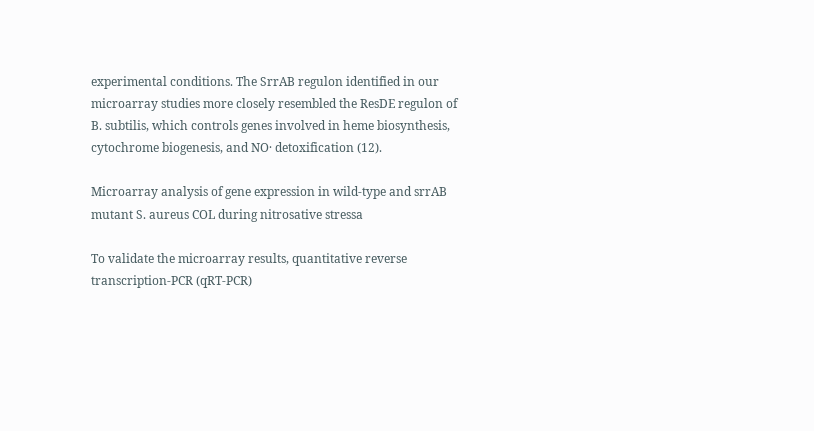experimental conditions. The SrrAB regulon identified in our microarray studies more closely resembled the ResDE regulon of B. subtilis, which controls genes involved in heme biosynthesis, cytochrome biogenesis, and NO· detoxification (12).

Microarray analysis of gene expression in wild-type and srrAB mutant S. aureus COL during nitrosative stressa

To validate the microarray results, quantitative reverse transcription-PCR (qRT-PCR)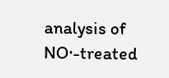analysis of NO·-treated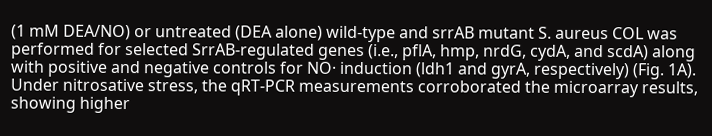(1 mM DEA/NO) or untreated (DEA alone) wild-type and srrAB mutant S. aureus COL was performed for selected SrrAB-regulated genes (i.e., pflA, hmp, nrdG, cydA, and scdA) along with positive and negative controls for NO· induction (ldh1 and gyrA, respectively) (Fig. 1A). Under nitrosative stress, the qRT-PCR measurements corroborated the microarray results, showing higher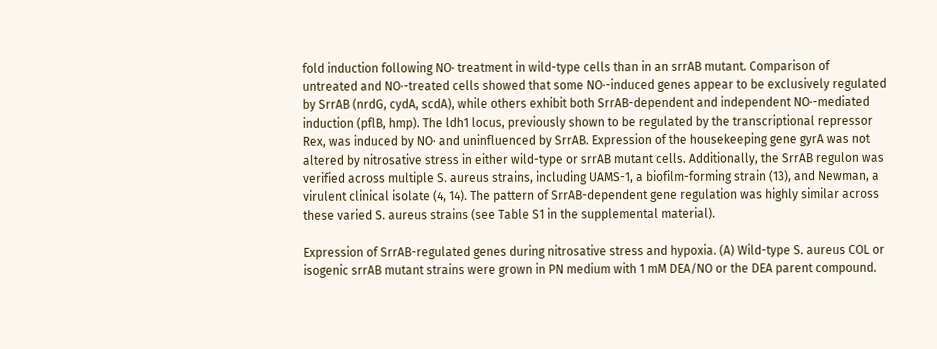fold induction following NO· treatment in wild-type cells than in an srrAB mutant. Comparison of untreated and NO·-treated cells showed that some NO·-induced genes appear to be exclusively regulated by SrrAB (nrdG, cydA, scdA), while others exhibit both SrrAB-dependent and independent NO·-mediated induction (pflB, hmp). The ldh1 locus, previously shown to be regulated by the transcriptional repressor Rex, was induced by NO· and uninfluenced by SrrAB. Expression of the housekeeping gene gyrA was not altered by nitrosative stress in either wild-type or srrAB mutant cells. Additionally, the SrrAB regulon was verified across multiple S. aureus strains, including UAMS-1, a biofilm-forming strain (13), and Newman, a virulent clinical isolate (4, 14). The pattern of SrrAB-dependent gene regulation was highly similar across these varied S. aureus strains (see Table S1 in the supplemental material).

Expression of SrrAB-regulated genes during nitrosative stress and hypoxia. (A) Wild-type S. aureus COL or isogenic srrAB mutant strains were grown in PN medium with 1 mM DEA/NO or the DEA parent compound.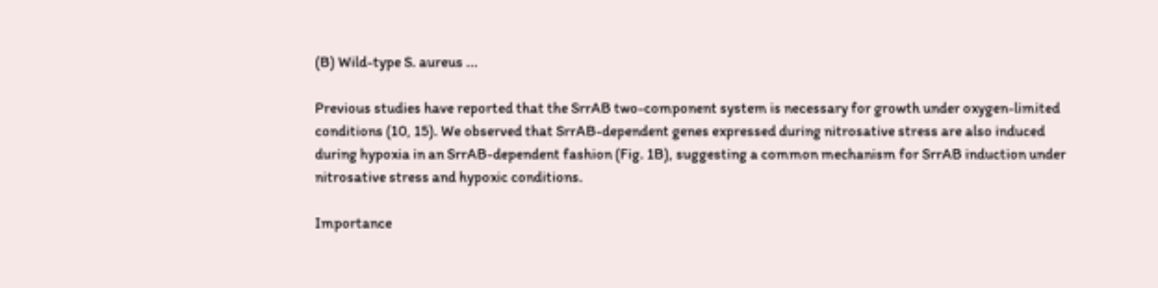(B) Wild-type S. aureus ...

Previous studies have reported that the SrrAB two-component system is necessary for growth under oxygen-limited conditions (10, 15). We observed that SrrAB-dependent genes expressed during nitrosative stress are also induced during hypoxia in an SrrAB-dependent fashion (Fig. 1B), suggesting a common mechanism for SrrAB induction under nitrosative stress and hypoxic conditions.

Importance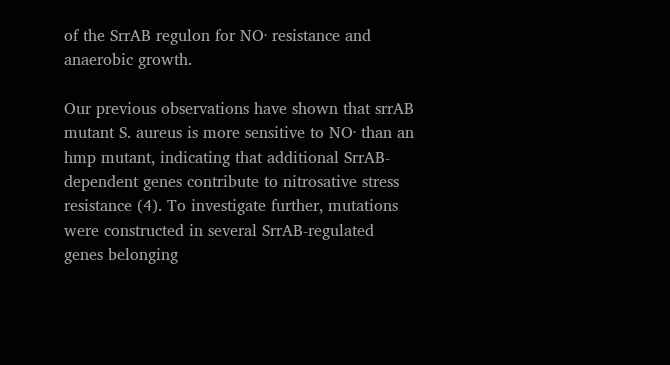of the SrrAB regulon for NO· resistance and anaerobic growth.

Our previous observations have shown that srrAB mutant S. aureus is more sensitive to NO· than an hmp mutant, indicating that additional SrrAB-dependent genes contribute to nitrosative stress resistance (4). To investigate further, mutations were constructed in several SrrAB-regulated genes belonging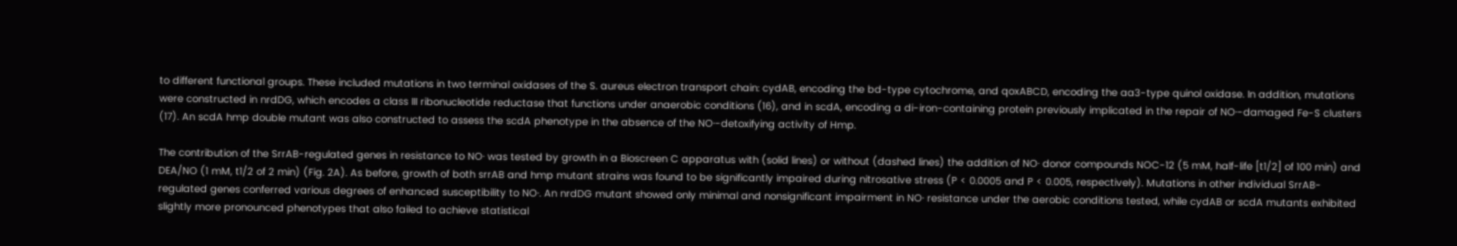to different functional groups. These included mutations in two terminal oxidases of the S. aureus electron transport chain: cydAB, encoding the bd-type cytochrome, and qoxABCD, encoding the aa3-type quinol oxidase. In addition, mutations were constructed in nrdDG, which encodes a class III ribonucleotide reductase that functions under anaerobic conditions (16), and in scdA, encoding a di-iron-containing protein previously implicated in the repair of NO·-damaged Fe-S clusters (17). An scdA hmp double mutant was also constructed to assess the scdA phenotype in the absence of the NO·-detoxifying activity of Hmp.

The contribution of the SrrAB-regulated genes in resistance to NO· was tested by growth in a Bioscreen C apparatus with (solid lines) or without (dashed lines) the addition of NO· donor compounds NOC-12 (5 mM, half-life [t1/2] of 100 min) and DEA/NO (1 mM, t1/2 of 2 min) (Fig. 2A). As before, growth of both srrAB and hmp mutant strains was found to be significantly impaired during nitrosative stress (P < 0.0005 and P < 0.005, respectively). Mutations in other individual SrrAB-regulated genes conferred various degrees of enhanced susceptibility to NO·. An nrdDG mutant showed only minimal and nonsignificant impairment in NO· resistance under the aerobic conditions tested, while cydAB or scdA mutants exhibited slightly more pronounced phenotypes that also failed to achieve statistical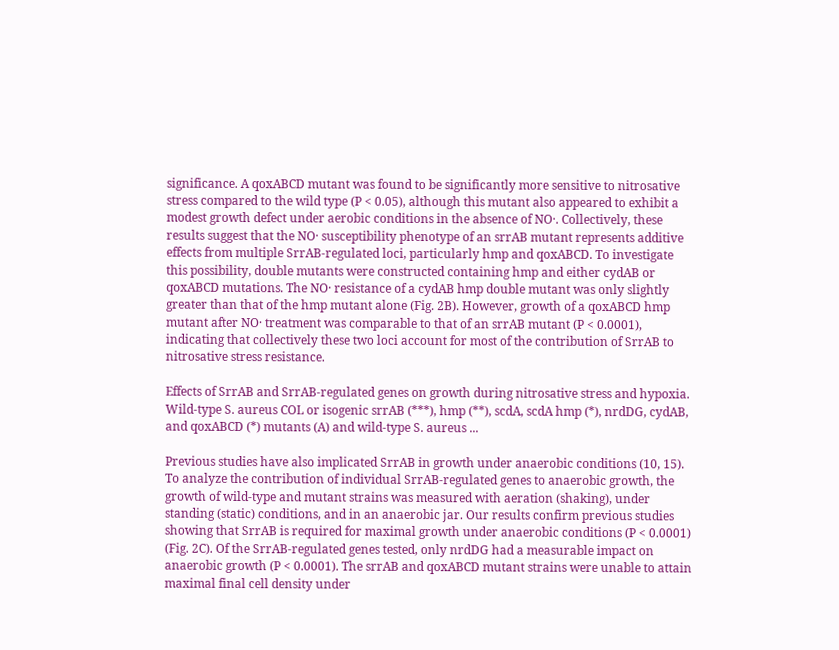significance. A qoxABCD mutant was found to be significantly more sensitive to nitrosative stress compared to the wild type (P < 0.05), although this mutant also appeared to exhibit a modest growth defect under aerobic conditions in the absence of NO·. Collectively, these results suggest that the NO· susceptibility phenotype of an srrAB mutant represents additive effects from multiple SrrAB-regulated loci, particularly hmp and qoxABCD. To investigate this possibility, double mutants were constructed containing hmp and either cydAB or qoxABCD mutations. The NO· resistance of a cydAB hmp double mutant was only slightly greater than that of the hmp mutant alone (Fig. 2B). However, growth of a qoxABCD hmp mutant after NO· treatment was comparable to that of an srrAB mutant (P < 0.0001), indicating that collectively these two loci account for most of the contribution of SrrAB to nitrosative stress resistance.

Effects of SrrAB and SrrAB-regulated genes on growth during nitrosative stress and hypoxia. Wild-type S. aureus COL or isogenic srrAB (***), hmp (**), scdA, scdA hmp (*), nrdDG, cydAB, and qoxABCD (*) mutants (A) and wild-type S. aureus ...

Previous studies have also implicated SrrAB in growth under anaerobic conditions (10, 15). To analyze the contribution of individual SrrAB-regulated genes to anaerobic growth, the growth of wild-type and mutant strains was measured with aeration (shaking), under standing (static) conditions, and in an anaerobic jar. Our results confirm previous studies showing that SrrAB is required for maximal growth under anaerobic conditions (P < 0.0001) (Fig. 2C). Of the SrrAB-regulated genes tested, only nrdDG had a measurable impact on anaerobic growth (P < 0.0001). The srrAB and qoxABCD mutant strains were unable to attain maximal final cell density under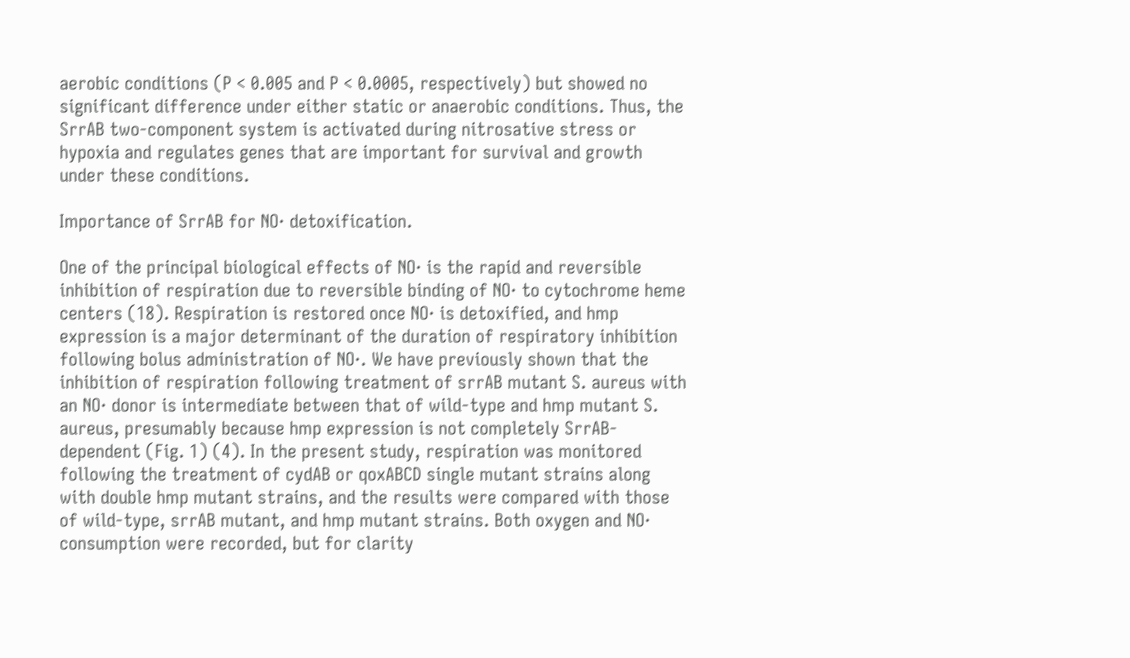aerobic conditions (P < 0.005 and P < 0.0005, respectively) but showed no significant difference under either static or anaerobic conditions. Thus, the SrrAB two-component system is activated during nitrosative stress or hypoxia and regulates genes that are important for survival and growth under these conditions.

Importance of SrrAB for NO· detoxification.

One of the principal biological effects of NO· is the rapid and reversible inhibition of respiration due to reversible binding of NO· to cytochrome heme centers (18). Respiration is restored once NO· is detoxified, and hmp expression is a major determinant of the duration of respiratory inhibition following bolus administration of NO·. We have previously shown that the inhibition of respiration following treatment of srrAB mutant S. aureus with an NO· donor is intermediate between that of wild-type and hmp mutant S. aureus, presumably because hmp expression is not completely SrrAB-dependent (Fig. 1) (4). In the present study, respiration was monitored following the treatment of cydAB or qoxABCD single mutant strains along with double hmp mutant strains, and the results were compared with those of wild-type, srrAB mutant, and hmp mutant strains. Both oxygen and NO· consumption were recorded, but for clarity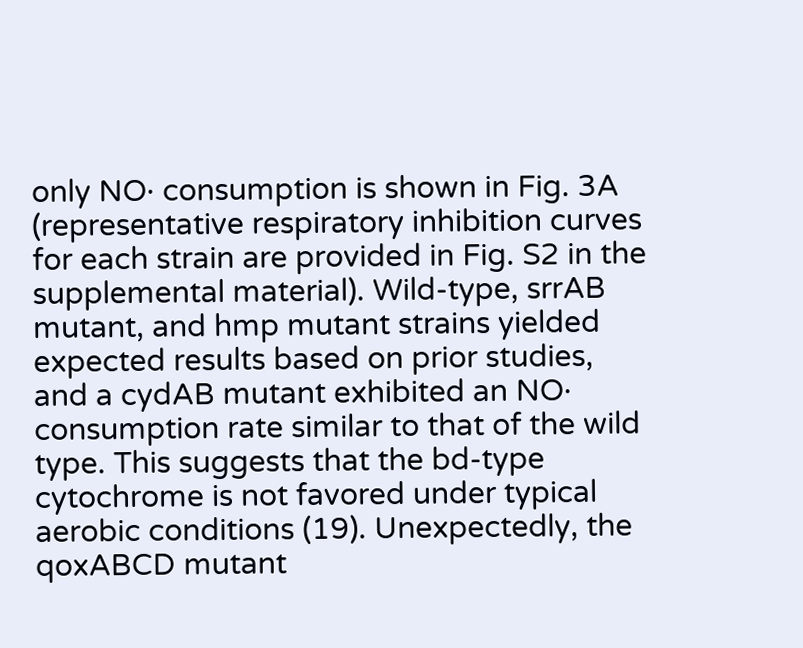only NO· consumption is shown in Fig. 3A (representative respiratory inhibition curves for each strain are provided in Fig. S2 in the supplemental material). Wild-type, srrAB mutant, and hmp mutant strains yielded expected results based on prior studies, and a cydAB mutant exhibited an NO· consumption rate similar to that of the wild type. This suggests that the bd-type cytochrome is not favored under typical aerobic conditions (19). Unexpectedly, the qoxABCD mutant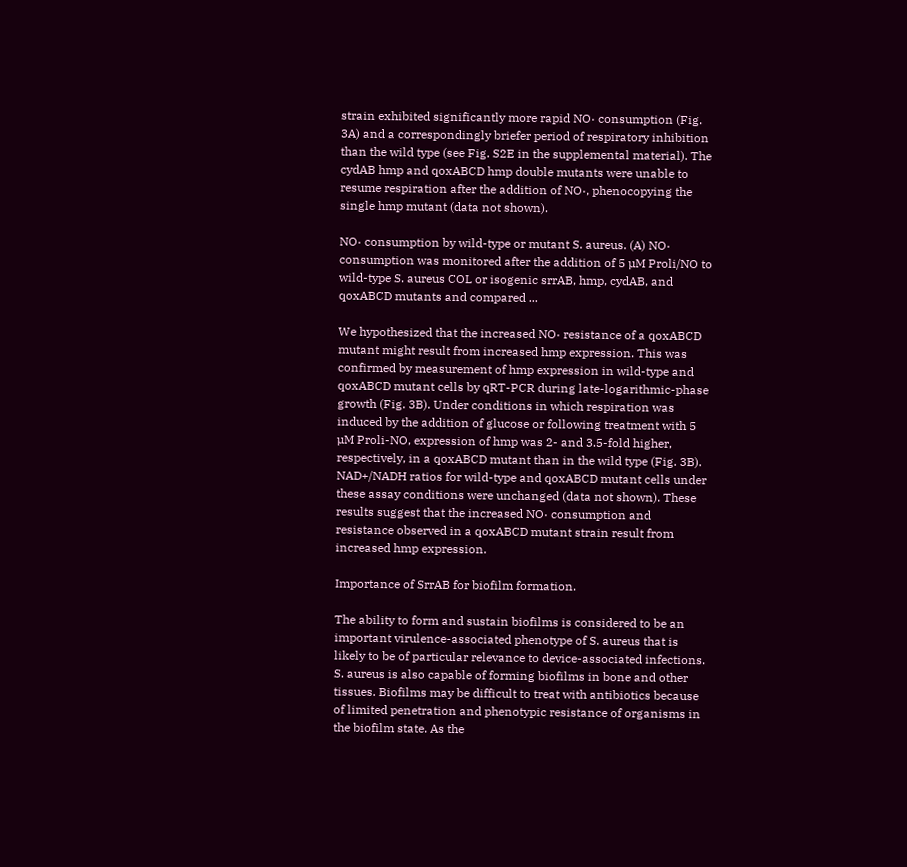strain exhibited significantly more rapid NO· consumption (Fig. 3A) and a correspondingly briefer period of respiratory inhibition than the wild type (see Fig. S2E in the supplemental material). The cydAB hmp and qoxABCD hmp double mutants were unable to resume respiration after the addition of NO·, phenocopying the single hmp mutant (data not shown).

NO· consumption by wild-type or mutant S. aureus. (A) NO· consumption was monitored after the addition of 5 µM Proli/NO to wild-type S. aureus COL or isogenic srrAB, hmp, cydAB, and qoxABCD mutants and compared ...

We hypothesized that the increased NO· resistance of a qoxABCD mutant might result from increased hmp expression. This was confirmed by measurement of hmp expression in wild-type and qoxABCD mutant cells by qRT-PCR during late-logarithmic-phase growth (Fig. 3B). Under conditions in which respiration was induced by the addition of glucose or following treatment with 5 µM Proli-NO, expression of hmp was 2- and 3.5-fold higher, respectively, in a qoxABCD mutant than in the wild type (Fig. 3B). NAD+/NADH ratios for wild-type and qoxABCD mutant cells under these assay conditions were unchanged (data not shown). These results suggest that the increased NO· consumption and resistance observed in a qoxABCD mutant strain result from increased hmp expression.

Importance of SrrAB for biofilm formation.

The ability to form and sustain biofilms is considered to be an important virulence-associated phenotype of S. aureus that is likely to be of particular relevance to device-associated infections. S. aureus is also capable of forming biofilms in bone and other tissues. Biofilms may be difficult to treat with antibiotics because of limited penetration and phenotypic resistance of organisms in the biofilm state. As the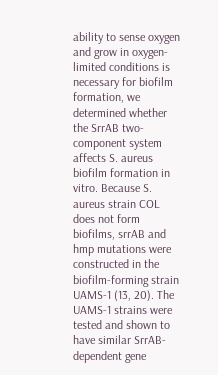ability to sense oxygen and grow in oxygen-limited conditions is necessary for biofilm formation, we determined whether the SrrAB two-component system affects S. aureus biofilm formation in vitro. Because S. aureus strain COL does not form biofilms, srrAB and hmp mutations were constructed in the biofilm-forming strain UAMS-1 (13, 20). The UAMS-1 strains were tested and shown to have similar SrrAB-dependent gene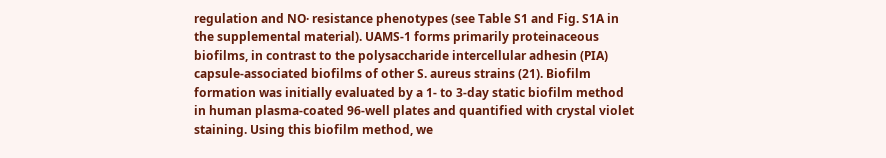regulation and NO· resistance phenotypes (see Table S1 and Fig. S1A in the supplemental material). UAMS-1 forms primarily proteinaceous biofilms, in contrast to the polysaccharide intercellular adhesin (PIA) capsule-associated biofilms of other S. aureus strains (21). Biofilm formation was initially evaluated by a 1- to 3-day static biofilm method in human plasma-coated 96-well plates and quantified with crystal violet staining. Using this biofilm method, we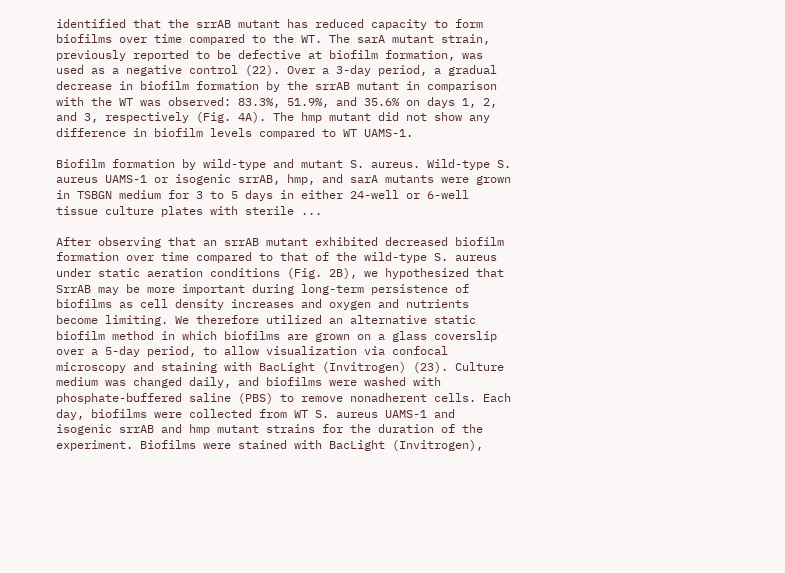identified that the srrAB mutant has reduced capacity to form biofilms over time compared to the WT. The sarA mutant strain, previously reported to be defective at biofilm formation, was used as a negative control (22). Over a 3-day period, a gradual decrease in biofilm formation by the srrAB mutant in comparison with the WT was observed: 83.3%, 51.9%, and 35.6% on days 1, 2, and 3, respectively (Fig. 4A). The hmp mutant did not show any difference in biofilm levels compared to WT UAMS-1.

Biofilm formation by wild-type and mutant S. aureus. Wild-type S. aureus UAMS-1 or isogenic srrAB, hmp, and sarA mutants were grown in TSBGN medium for 3 to 5 days in either 24-well or 6-well tissue culture plates with sterile ...

After observing that an srrAB mutant exhibited decreased biofilm formation over time compared to that of the wild-type S. aureus under static aeration conditions (Fig. 2B), we hypothesized that SrrAB may be more important during long-term persistence of biofilms as cell density increases and oxygen and nutrients become limiting. We therefore utilized an alternative static biofilm method in which biofilms are grown on a glass coverslip over a 5-day period, to allow visualization via confocal microscopy and staining with BacLight (Invitrogen) (23). Culture medium was changed daily, and biofilms were washed with phosphate-buffered saline (PBS) to remove nonadherent cells. Each day, biofilms were collected from WT S. aureus UAMS-1 and isogenic srrAB and hmp mutant strains for the duration of the experiment. Biofilms were stained with BacLight (Invitrogen),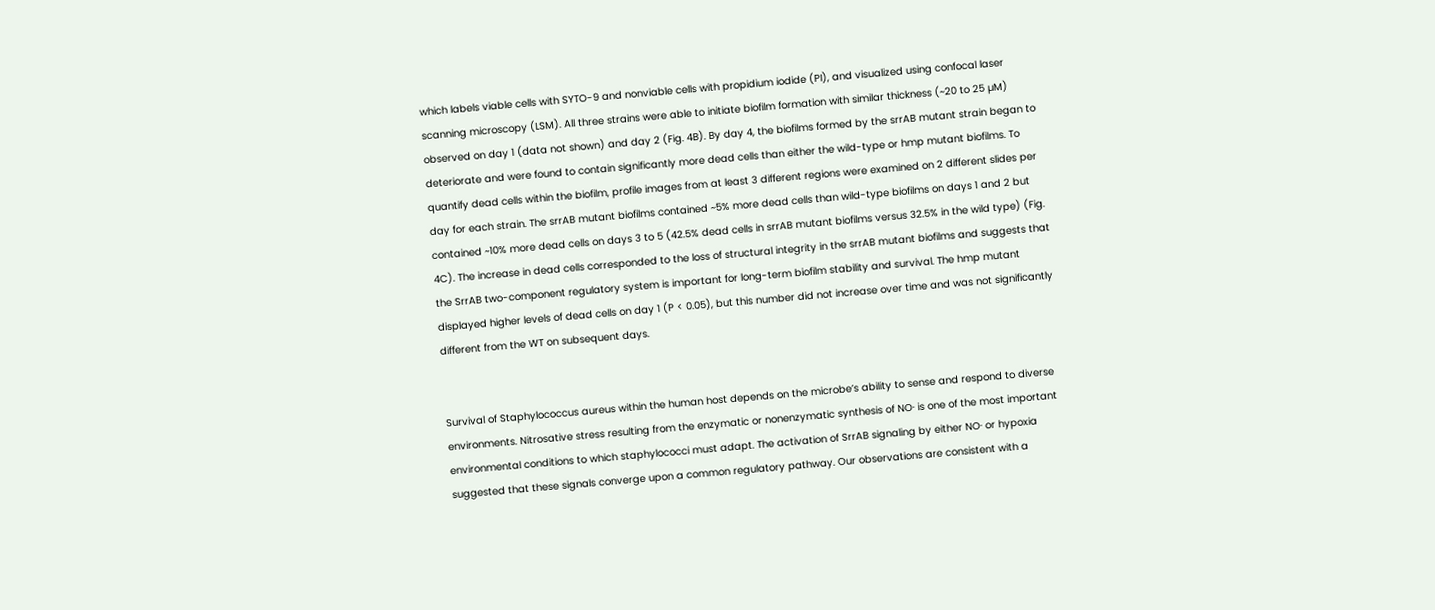which labels viable cells with SYTO-9 and nonviable cells with propidium iodide (PI), and visualized using confocal laser scanning microscopy (LSM). All three strains were able to initiate biofilm formation with similar thickness (~20 to 25 µM) observed on day 1 (data not shown) and day 2 (Fig. 4B). By day 4, the biofilms formed by the srrAB mutant strain began to deteriorate and were found to contain significantly more dead cells than either the wild-type or hmp mutant biofilms. To quantify dead cells within the biofilm, profile images from at least 3 different regions were examined on 2 different slides per day for each strain. The srrAB mutant biofilms contained ~5% more dead cells than wild-type biofilms on days 1 and 2 but contained ~10% more dead cells on days 3 to 5 (42.5% dead cells in srrAB mutant biofilms versus 32.5% in the wild type) (Fig. 4C). The increase in dead cells corresponded to the loss of structural integrity in the srrAB mutant biofilms and suggests that the SrrAB two-component regulatory system is important for long-term biofilm stability and survival. The hmp mutant displayed higher levels of dead cells on day 1 (P < 0.05), but this number did not increase over time and was not significantly different from the WT on subsequent days.


Survival of Staphylococcus aureus within the human host depends on the microbe’s ability to sense and respond to diverse environments. Nitrosative stress resulting from the enzymatic or nonenzymatic synthesis of NO· is one of the most important environmental conditions to which staphylococci must adapt. The activation of SrrAB signaling by either NO· or hypoxia suggested that these signals converge upon a common regulatory pathway. Our observations are consistent with a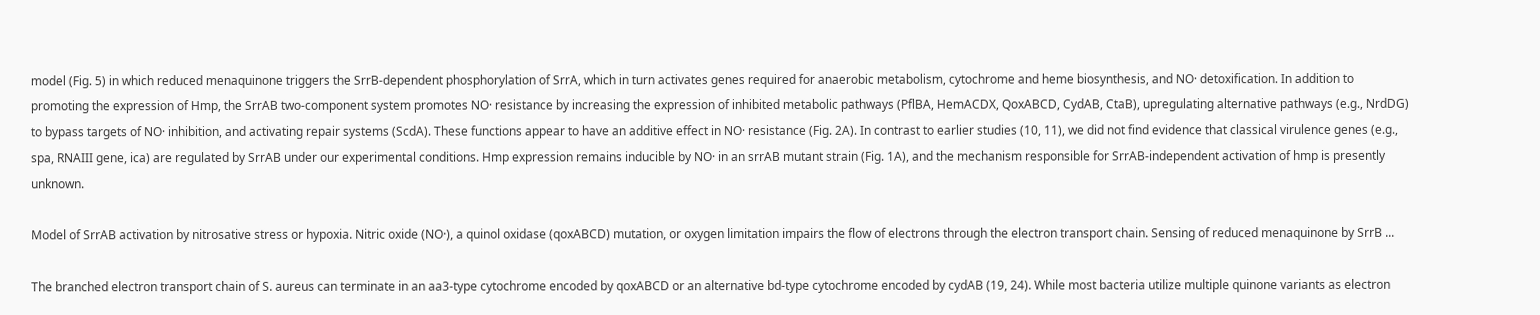model (Fig. 5) in which reduced menaquinone triggers the SrrB-dependent phosphorylation of SrrA, which in turn activates genes required for anaerobic metabolism, cytochrome and heme biosynthesis, and NO· detoxification. In addition to promoting the expression of Hmp, the SrrAB two-component system promotes NO· resistance by increasing the expression of inhibited metabolic pathways (PflBA, HemACDX, QoxABCD, CydAB, CtaB), upregulating alternative pathways (e.g., NrdDG) to bypass targets of NO· inhibition, and activating repair systems (ScdA). These functions appear to have an additive effect in NO· resistance (Fig. 2A). In contrast to earlier studies (10, 11), we did not find evidence that classical virulence genes (e.g., spa, RNAIII gene, ica) are regulated by SrrAB under our experimental conditions. Hmp expression remains inducible by NO· in an srrAB mutant strain (Fig. 1A), and the mechanism responsible for SrrAB-independent activation of hmp is presently unknown.

Model of SrrAB activation by nitrosative stress or hypoxia. Nitric oxide (NO·), a quinol oxidase (qoxABCD) mutation, or oxygen limitation impairs the flow of electrons through the electron transport chain. Sensing of reduced menaquinone by SrrB ...

The branched electron transport chain of S. aureus can terminate in an aa3-type cytochrome encoded by qoxABCD or an alternative bd-type cytochrome encoded by cydAB (19, 24). While most bacteria utilize multiple quinone variants as electron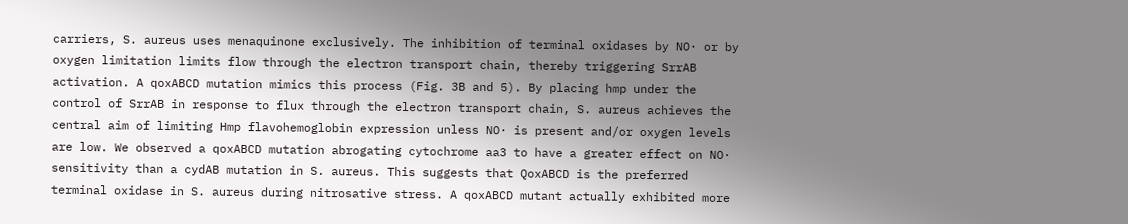carriers, S. aureus uses menaquinone exclusively. The inhibition of terminal oxidases by NO· or by oxygen limitation limits flow through the electron transport chain, thereby triggering SrrAB activation. A qoxABCD mutation mimics this process (Fig. 3B and 5). By placing hmp under the control of SrrAB in response to flux through the electron transport chain, S. aureus achieves the central aim of limiting Hmp flavohemoglobin expression unless NO· is present and/or oxygen levels are low. We observed a qoxABCD mutation abrogating cytochrome aa3 to have a greater effect on NO· sensitivity than a cydAB mutation in S. aureus. This suggests that QoxABCD is the preferred terminal oxidase in S. aureus during nitrosative stress. A qoxABCD mutant actually exhibited more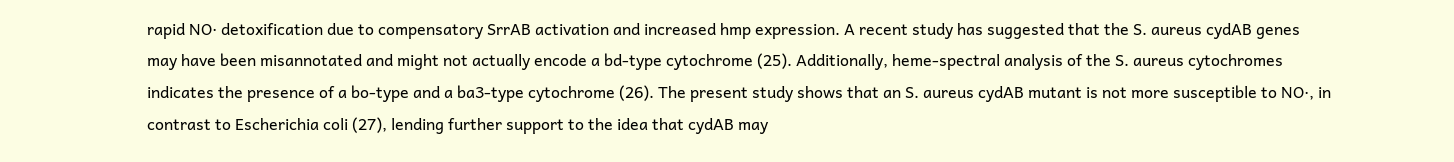rapid NO· detoxification due to compensatory SrrAB activation and increased hmp expression. A recent study has suggested that the S. aureus cydAB genes may have been misannotated and might not actually encode a bd-type cytochrome (25). Additionally, heme-spectral analysis of the S. aureus cytochromes indicates the presence of a bo-type and a ba3-type cytochrome (26). The present study shows that an S. aureus cydAB mutant is not more susceptible to NO·, in contrast to Escherichia coli (27), lending further support to the idea that cydAB may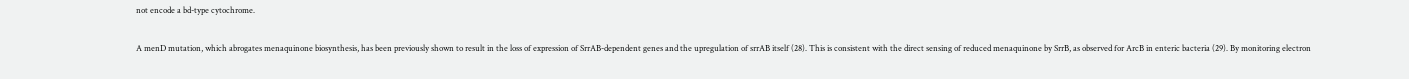not encode a bd-type cytochrome.

A menD mutation, which abrogates menaquinone biosynthesis, has been previously shown to result in the loss of expression of SrrAB-dependent genes and the upregulation of srrAB itself (28). This is consistent with the direct sensing of reduced menaquinone by SrrB, as observed for ArcB in enteric bacteria (29). By monitoring electron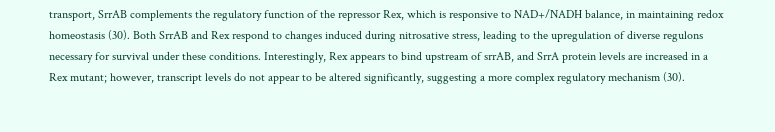transport, SrrAB complements the regulatory function of the repressor Rex, which is responsive to NAD+/NADH balance, in maintaining redox homeostasis (30). Both SrrAB and Rex respond to changes induced during nitrosative stress, leading to the upregulation of diverse regulons necessary for survival under these conditions. Interestingly, Rex appears to bind upstream of srrAB, and SrrA protein levels are increased in a Rex mutant; however, transcript levels do not appear to be altered significantly, suggesting a more complex regulatory mechanism (30).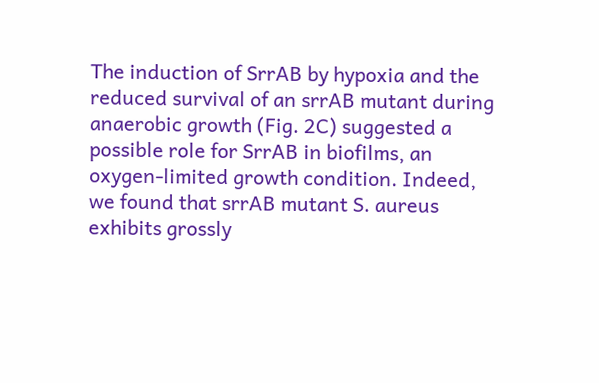The induction of SrrAB by hypoxia and the reduced survival of an srrAB mutant during anaerobic growth (Fig. 2C) suggested a possible role for SrrAB in biofilms, an oxygen-limited growth condition. Indeed, we found that srrAB mutant S. aureus exhibits grossly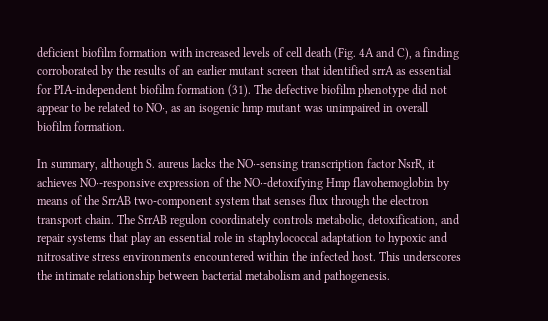deficient biofilm formation with increased levels of cell death (Fig. 4A and C), a finding corroborated by the results of an earlier mutant screen that identified srrA as essential for PIA-independent biofilm formation (31). The defective biofilm phenotype did not appear to be related to NO·, as an isogenic hmp mutant was unimpaired in overall biofilm formation.

In summary, although S. aureus lacks the NO·-sensing transcription factor NsrR, it achieves NO·-responsive expression of the NO·-detoxifying Hmp flavohemoglobin by means of the SrrAB two-component system that senses flux through the electron transport chain. The SrrAB regulon coordinately controls metabolic, detoxification, and repair systems that play an essential role in staphylococcal adaptation to hypoxic and nitrosative stress environments encountered within the infected host. This underscores the intimate relationship between bacterial metabolism and pathogenesis.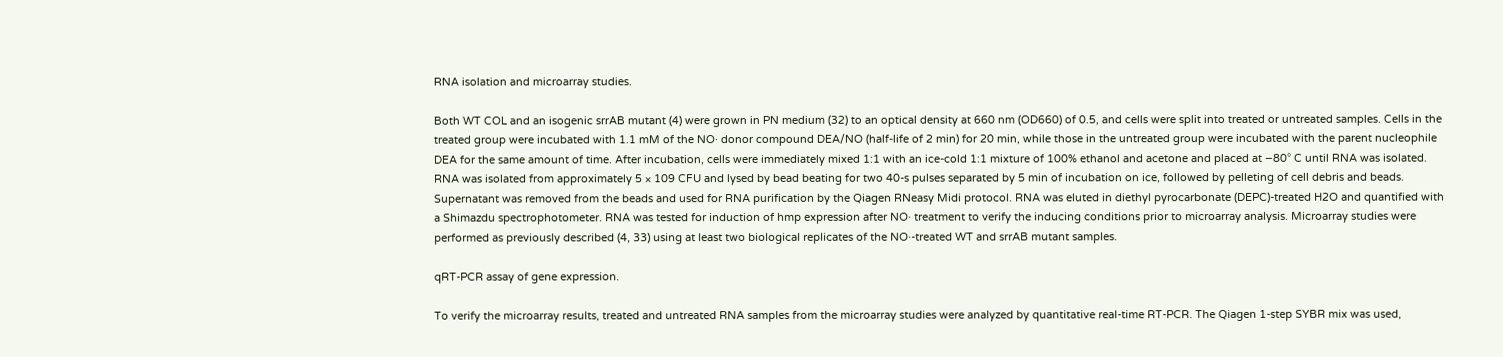RNA isolation and microarray studies.

Both WT COL and an isogenic srrAB mutant (4) were grown in PN medium (32) to an optical density at 660 nm (OD660) of 0.5, and cells were split into treated or untreated samples. Cells in the treated group were incubated with 1.1 mM of the NO· donor compound DEA/NO (half-life of 2 min) for 20 min, while those in the untreated group were incubated with the parent nucleophile DEA for the same amount of time. After incubation, cells were immediately mixed 1:1 with an ice-cold 1:1 mixture of 100% ethanol and acetone and placed at −80° C until RNA was isolated. RNA was isolated from approximately 5 × 109 CFU and lysed by bead beating for two 40-s pulses separated by 5 min of incubation on ice, followed by pelleting of cell debris and beads. Supernatant was removed from the beads and used for RNA purification by the Qiagen RNeasy Midi protocol. RNA was eluted in diethyl pyrocarbonate (DEPC)-treated H2O and quantified with a Shimazdu spectrophotometer. RNA was tested for induction of hmp expression after NO· treatment to verify the inducing conditions prior to microarray analysis. Microarray studies were performed as previously described (4, 33) using at least two biological replicates of the NO·-treated WT and srrAB mutant samples.

qRT-PCR assay of gene expression.

To verify the microarray results, treated and untreated RNA samples from the microarray studies were analyzed by quantitative real-time RT-PCR. The Qiagen 1-step SYBR mix was used,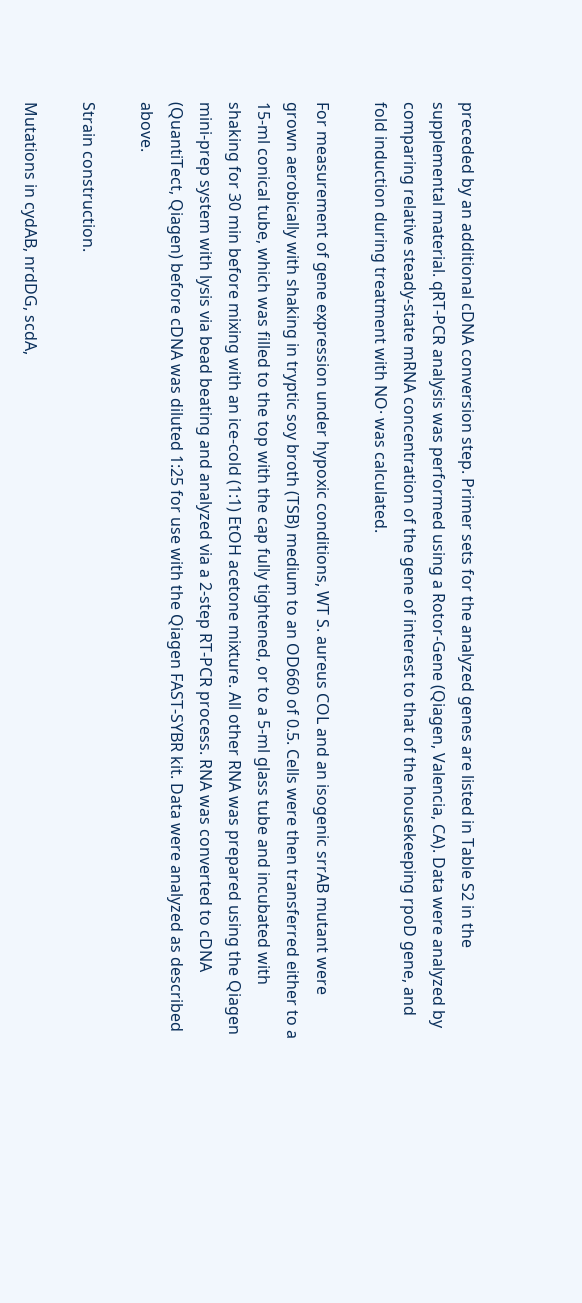preceded by an additional cDNA conversion step. Primer sets for the analyzed genes are listed in Table S2 in the supplemental material. qRT-PCR analysis was performed using a Rotor-Gene (Qiagen, Valencia, CA). Data were analyzed by comparing relative steady-state mRNA concentration of the gene of interest to that of the housekeeping rpoD gene, and fold induction during treatment with NO· was calculated.

For measurement of gene expression under hypoxic conditions, WT S. aureus COL and an isogenic srrAB mutant were grown aerobically with shaking in tryptic soy broth (TSB) medium to an OD660 of 0.5. Cells were then transferred either to a 15-ml conical tube, which was filled to the top with the cap fully tightened, or to a 5-ml glass tube and incubated with shaking for 30 min before mixing with an ice-cold (1:1) EtOH acetone mixture. All other RNA was prepared using the Qiagen mini-prep system with lysis via bead beating and analyzed via a 2-step RT-PCR process. RNA was converted to cDNA (QuantiTect, Qiagen) before cDNA was diluted 1:25 for use with the Qiagen FAST-SYBR kit. Data were analyzed as described above.

Strain construction.

Mutations in cydAB, nrdDG, scdA,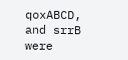qoxABCD, and srrB were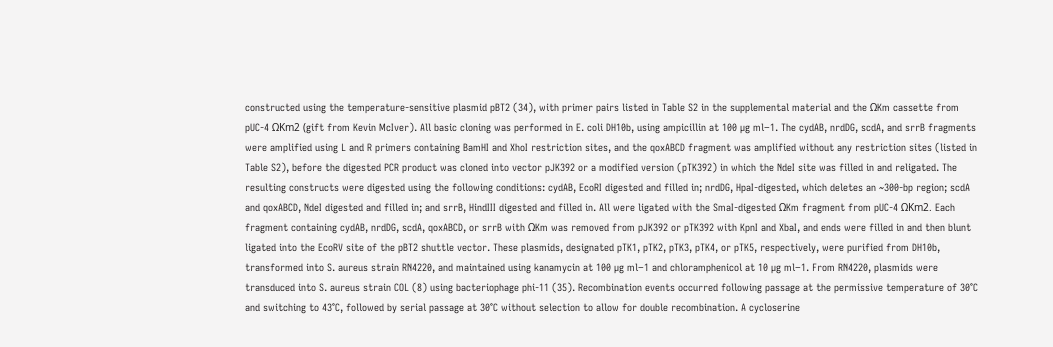constructed using the temperature-sensitive plasmid pBT2 (34), with primer pairs listed in Table S2 in the supplemental material and the ΩKm cassette from pUC-4 ΩKm2 (gift from Kevin McIver). All basic cloning was performed in E. coli DH10b, using ampicillin at 100 µg ml−1. The cydAB, nrdDG, scdA, and srrB fragments were amplified using L and R primers containing BamHI and XhoI restriction sites, and the qoxABCD fragment was amplified without any restriction sites (listed in Table S2), before the digested PCR product was cloned into vector pJK392 or a modified version (pTK392) in which the NdeI site was filled in and religated. The resulting constructs were digested using the following conditions: cydAB, EcoRI digested and filled in; nrdDG, HpaI-digested, which deletes an ~300-bp region; scdA and qoxABCD, NdeI digested and filled in; and srrB, HindIII digested and filled in. All were ligated with the SmaI-digested ΩKm fragment from pUC-4 ΩKm2. Each fragment containing cydAB, nrdDG, scdA, qoxABCD, or srrB with ΩKm was removed from pJK392 or pTK392 with KpnI and XbaI, and ends were filled in and then blunt ligated into the EcoRV site of the pBT2 shuttle vector. These plasmids, designated pTK1, pTK2, pTK3, pTK4, or pTK5, respectively, were purified from DH10b, transformed into S. aureus strain RN4220, and maintained using kanamycin at 100 µg ml−1 and chloramphenicol at 10 µg ml−1. From RN4220, plasmids were transduced into S. aureus strain COL (8) using bacteriophage phi-11 (35). Recombination events occurred following passage at the permissive temperature of 30°C and switching to 43°C, followed by serial passage at 30°C without selection to allow for double recombination. A cycloserine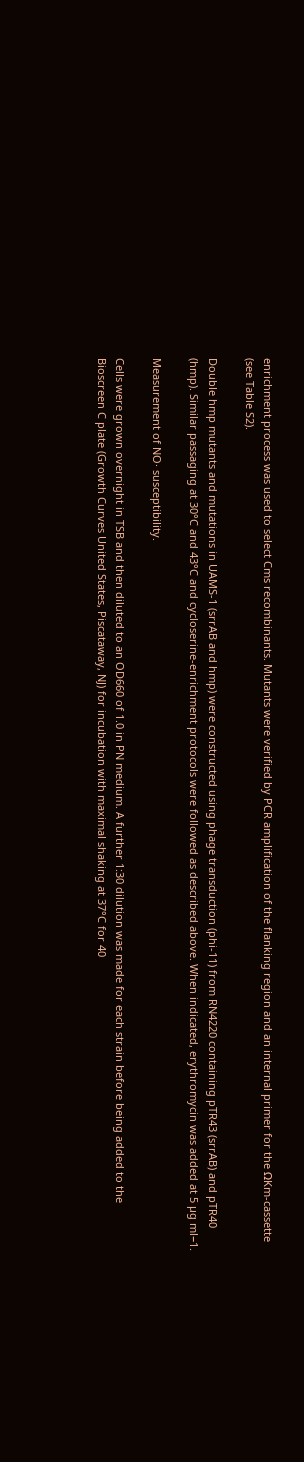enrichment process was used to select Cms recombinants. Mutants were verified by PCR amplification of the flanking region and an internal primer for the ΩKm-cassette (see Table S2).

Double hmp mutants and mutations in UAMS-1 (srrAB and hmp) were constructed using phage transduction (phi-11) from RN4220 containing pTR43 (srrAB) and pTR40 (hmp). Similar passaging at 30°C and 43°C and cycloserine-enrichment protocols were followed as described above. When indicated, erythromycin was added at 5 µg ml−1.

Measurement of NO· susceptibility.

Cells were grown overnight in TSB and then diluted to an OD660 of 1.0 in PN medium. A further 1:30 dilution was made for each strain before being added to the Bioscreen C plate (Growth Curves United States, Piscataway, NJ) for incubation with maximal shaking at 37°C for 40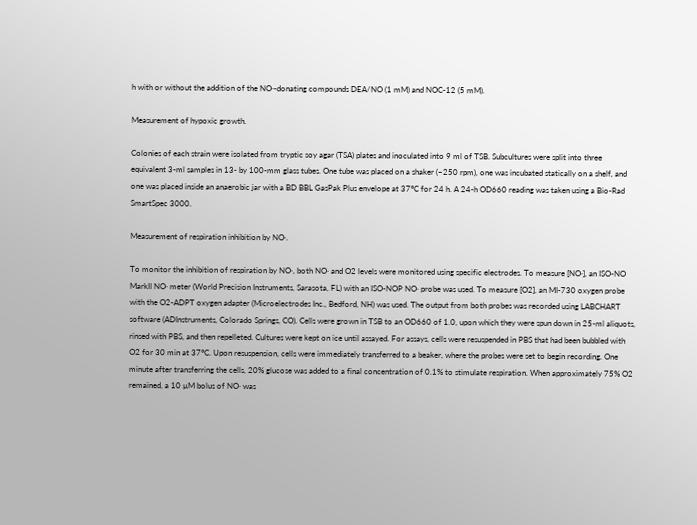h with or without the addition of the NO·-donating compounds DEA/NO (1 mM) and NOC-12 (5 mM).

Measurement of hypoxic growth.

Colonies of each strain were isolated from tryptic soy agar (TSA) plates and inoculated into 9 ml of TSB. Subcultures were split into three equivalent 3-ml samples in 13- by 100-mm glass tubes. One tube was placed on a shaker (~250 rpm), one was incubated statically on a shelf, and one was placed inside an anaerobic jar with a BD BBL GasPak Plus envelope at 37°C for 24 h. A 24-h OD660 reading was taken using a Bio-Rad SmartSpec 3000.

Measurement of respiration inhibition by NO·.

To monitor the inhibition of respiration by NO·, both NO· and O2 levels were monitored using specific electrodes. To measure [NO·], an ISO-NO MarkII NO· meter (World Precision Instruments, Sarasota, FL) with an ISO-NOP NO· probe was used. To measure [O2], an MI-730 oxygen probe with the O2-ADPT oxygen adapter (Microelectrodes Inc., Bedford, NH) was used. The output from both probes was recorded using LABCHART software (ADInstruments, Colorado Springs, CO). Cells were grown in TSB to an OD660 of 1.0, upon which they were spun down in 25-ml aliquots, rinsed with PBS, and then repelleted. Cultures were kept on ice until assayed. For assays, cells were resuspended in PBS that had been bubbled with O2 for 30 min at 37°C. Upon resuspension, cells were immediately transferred to a beaker, where the probes were set to begin recording. One minute after transferring the cells, 20% glucose was added to a final concentration of 0.1% to stimulate respiration. When approximately 75% O2 remained, a 10 µM bolus of NO· was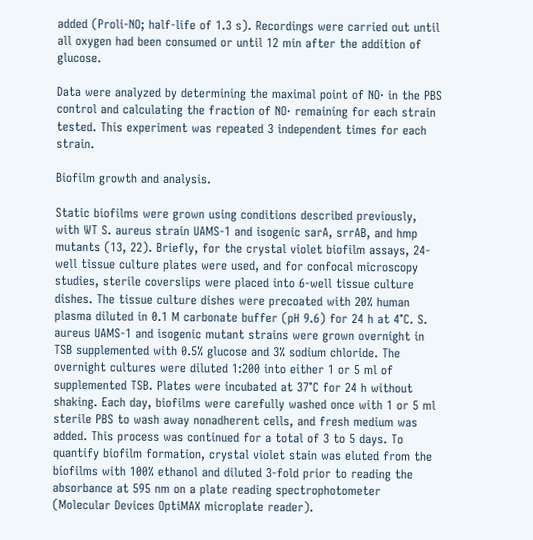added (Proli-NO; half-life of 1.3 s). Recordings were carried out until all oxygen had been consumed or until 12 min after the addition of glucose.

Data were analyzed by determining the maximal point of NO· in the PBS control and calculating the fraction of NO· remaining for each strain tested. This experiment was repeated 3 independent times for each strain.

Biofilm growth and analysis.

Static biofilms were grown using conditions described previously, with WT S. aureus strain UAMS-1 and isogenic sarA, srrAB, and hmp mutants (13, 22). Briefly, for the crystal violet biofilm assays, 24-well tissue culture plates were used, and for confocal microscopy studies, sterile coverslips were placed into 6-well tissue culture dishes. The tissue culture dishes were precoated with 20% human plasma diluted in 0.1 M carbonate buffer (pH 9.6) for 24 h at 4°C. S. aureus UAMS-1 and isogenic mutant strains were grown overnight in TSB supplemented with 0.5% glucose and 3% sodium chloride. The overnight cultures were diluted 1:200 into either 1 or 5 ml of supplemented TSB. Plates were incubated at 37°C for 24 h without shaking. Each day, biofilms were carefully washed once with 1 or 5 ml sterile PBS to wash away nonadherent cells, and fresh medium was added. This process was continued for a total of 3 to 5 days. To quantify biofilm formation, crystal violet stain was eluted from the biofilms with 100% ethanol and diluted 3-fold prior to reading the absorbance at 595 nm on a plate reading spectrophotometer (Molecular Devices OptiMAX microplate reader).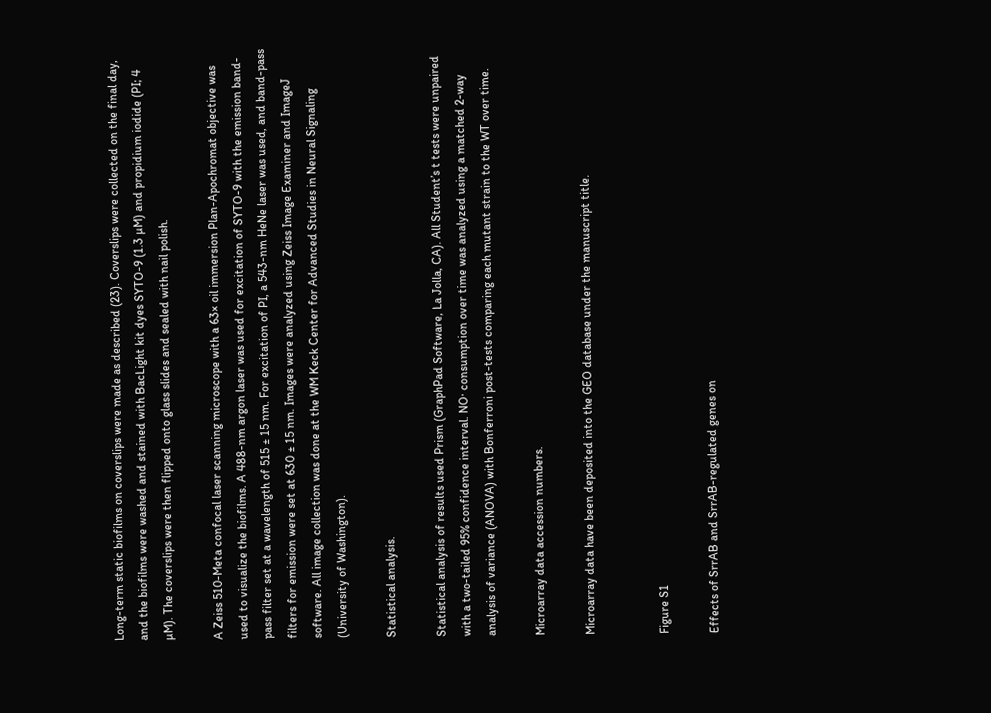Long-term static biofilms on coverslips were made as described (23). Coverslips were collected on the final day, and the biofilms were washed and stained with BacLight kit dyes SYTO-9 (1.3 µM) and propidium iodide (PI; 4 µM). The coverslips were then flipped onto glass slides and sealed with nail polish.

A Zeiss 510-Meta confocal laser scanning microscope with a 63× oil immersion Plan-Apochromat objective was used to visualize the biofilms. A 488-nm argon laser was used for excitation of SYTO-9 with the emission band-pass filter set at a wavelength of 515 ± 15 nm. For excitation of PI, a 543-nm HeNe laser was used, and band-pass filters for emission were set at 630 ± 15 nm. Images were analyzed using Zeiss Image Examiner and ImageJ software. All image collection was done at the WM Keck Center for Advanced Studies in Neural Signaling (University of Washington).

Statistical analysis.

Statistical analysis of results used Prism (GraphPad Software, La Jolla, CA). All Student’s t tests were unpaired with a two-tailed 95% confidence interval. NO· consumption over time was analyzed using a matched 2-way analysis of variance (ANOVA) with Bonferroni post-tests comparing each mutant strain to the WT over time.

Microarray data accession numbers.

Microarray data have been deposited into the GEO database under the manuscript title.


Figure S1

Effects of SrrAB and SrrAB-regulated genes on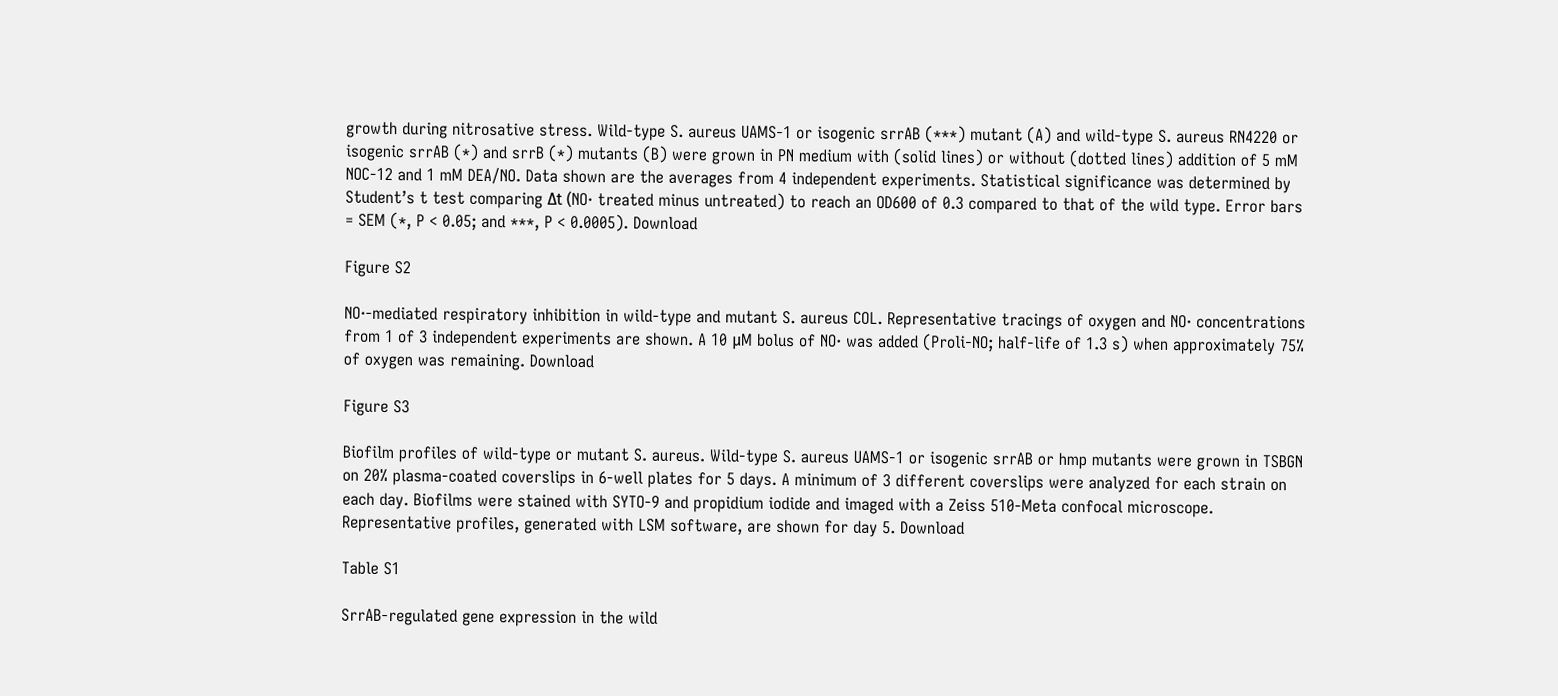growth during nitrosative stress. Wild-type S. aureus UAMS-1 or isogenic srrAB (***) mutant (A) and wild-type S. aureus RN4220 or isogenic srrAB (*) and srrB (*) mutants (B) were grown in PN medium with (solid lines) or without (dotted lines) addition of 5 mM NOC-12 and 1 mM DEA/NO. Data shown are the averages from 4 independent experiments. Statistical significance was determined by Student’s t test comparing Δt (NO· treated minus untreated) to reach an OD600 of 0.3 compared to that of the wild type. Error bars = SEM (*, P < 0.05; and ***, P < 0.0005). Download

Figure S2

NO·-mediated respiratory inhibition in wild-type and mutant S. aureus COL. Representative tracings of oxygen and NO· concentrations from 1 of 3 independent experiments are shown. A 10 μM bolus of NO· was added (Proli-NO; half-life of 1.3 s) when approximately 75% of oxygen was remaining. Download

Figure S3

Biofilm profiles of wild-type or mutant S. aureus. Wild-type S. aureus UAMS-1 or isogenic srrAB or hmp mutants were grown in TSBGN on 20% plasma-coated coverslips in 6-well plates for 5 days. A minimum of 3 different coverslips were analyzed for each strain on each day. Biofilms were stained with SYTO-9 and propidium iodide and imaged with a Zeiss 510-Meta confocal microscope. Representative profiles, generated with LSM software, are shown for day 5. Download

Table S1

SrrAB-regulated gene expression in the wild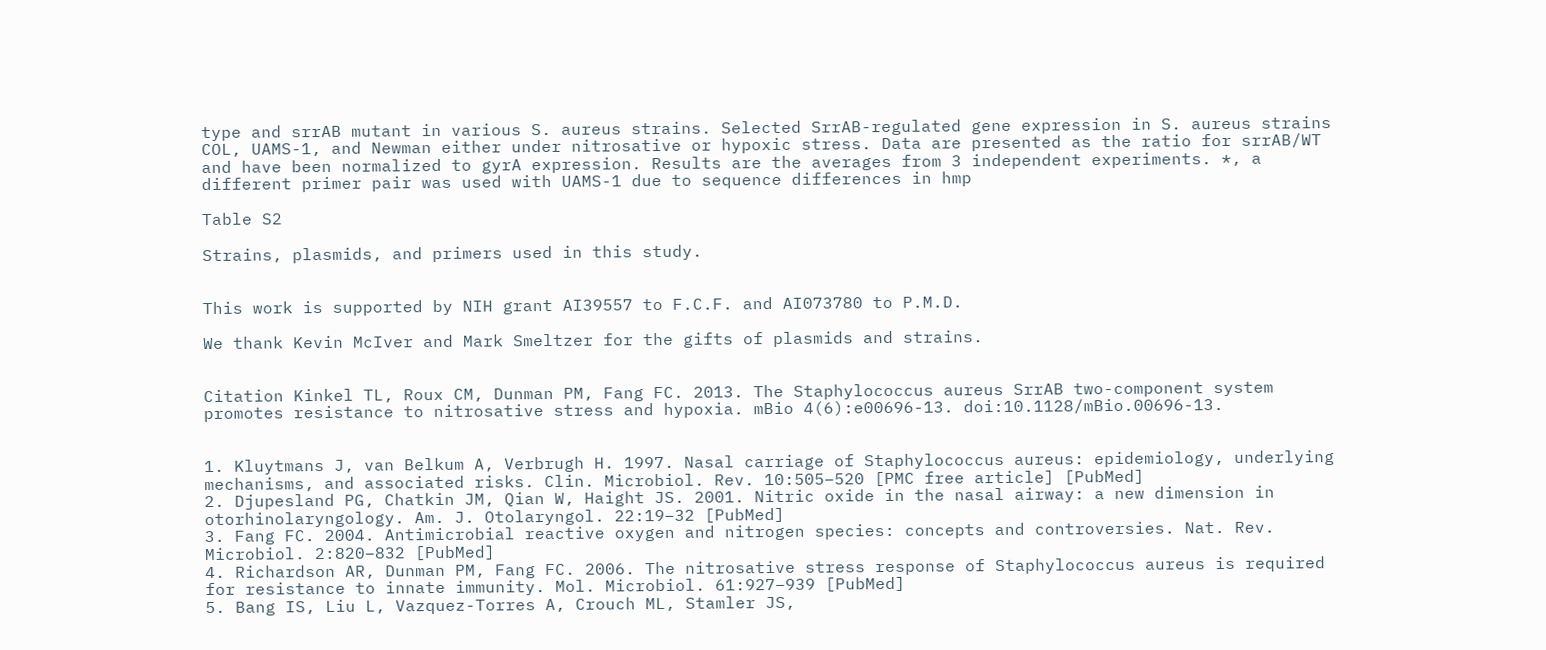type and srrAB mutant in various S. aureus strains. Selected SrrAB-regulated gene expression in S. aureus strains COL, UAMS-1, and Newman either under nitrosative or hypoxic stress. Data are presented as the ratio for srrAB/WT and have been normalized to gyrA expression. Results are the averages from 3 independent experiments. *, a different primer pair was used with UAMS-1 due to sequence differences in hmp

Table S2

Strains, plasmids, and primers used in this study.


This work is supported by NIH grant AI39557 to F.C.F. and AI073780 to P.M.D.

We thank Kevin McIver and Mark Smeltzer for the gifts of plasmids and strains.


Citation Kinkel TL, Roux CM, Dunman PM, Fang FC. 2013. The Staphylococcus aureus SrrAB two-component system promotes resistance to nitrosative stress and hypoxia. mBio 4(6):e00696-13. doi:10.1128/mBio.00696-13.


1. Kluytmans J, van Belkum A, Verbrugh H. 1997. Nasal carriage of Staphylococcus aureus: epidemiology, underlying mechanisms, and associated risks. Clin. Microbiol. Rev. 10:505–520 [PMC free article] [PubMed]
2. Djupesland PG, Chatkin JM, Qian W, Haight JS. 2001. Nitric oxide in the nasal airway: a new dimension in otorhinolaryngology. Am. J. Otolaryngol. 22:19–32 [PubMed]
3. Fang FC. 2004. Antimicrobial reactive oxygen and nitrogen species: concepts and controversies. Nat. Rev. Microbiol. 2:820–832 [PubMed]
4. Richardson AR, Dunman PM, Fang FC. 2006. The nitrosative stress response of Staphylococcus aureus is required for resistance to innate immunity. Mol. Microbiol. 61:927–939 [PubMed]
5. Bang IS, Liu L, Vazquez-Torres A, Crouch ML, Stamler JS,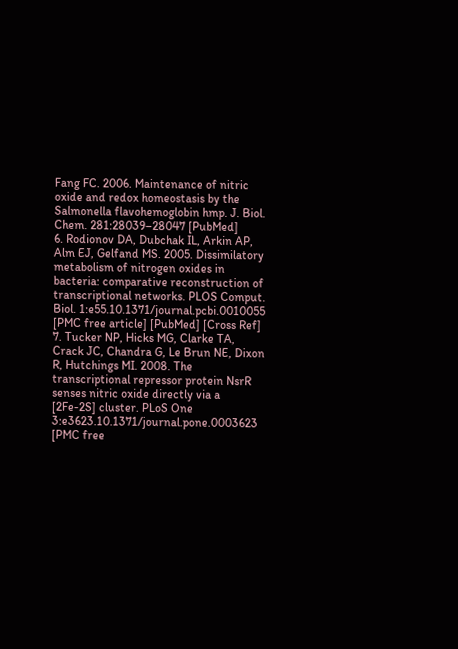Fang FC. 2006. Maintenance of nitric oxide and redox homeostasis by the Salmonella flavohemoglobin hmp. J. Biol. Chem. 281:28039–28047 [PubMed]
6. Rodionov DA, Dubchak IL, Arkin AP, Alm EJ, Gelfand MS. 2005. Dissimilatory metabolism of nitrogen oxides in bacteria: comparative reconstruction of transcriptional networks. PLOS Comput. Biol. 1:e55.10.1371/journal.pcbi.0010055 [PMC free article] [PubMed] [Cross Ref]
7. Tucker NP, Hicks MG, Clarke TA, Crack JC, Chandra G, Le Brun NE, Dixon R, Hutchings MI. 2008. The transcriptional repressor protein NsrR senses nitric oxide directly via a [2Fe-2S] cluster. PLoS One 3:e3623.10.1371/journal.pone.0003623 [PMC free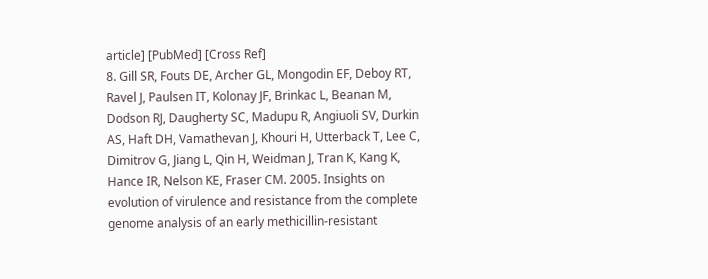article] [PubMed] [Cross Ref]
8. Gill SR, Fouts DE, Archer GL, Mongodin EF, Deboy RT, Ravel J, Paulsen IT, Kolonay JF, Brinkac L, Beanan M, Dodson RJ, Daugherty SC, Madupu R, Angiuoli SV, Durkin AS, Haft DH, Vamathevan J, Khouri H, Utterback T, Lee C, Dimitrov G, Jiang L, Qin H, Weidman J, Tran K, Kang K, Hance IR, Nelson KE, Fraser CM. 2005. Insights on evolution of virulence and resistance from the complete genome analysis of an early methicillin-resistant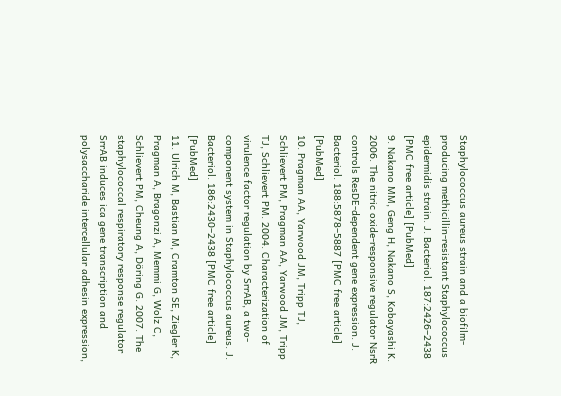Staphylococcus aureus strain and a biofilm-producing methicillin-resistant Staphylococcus epidermidis strain. J. Bacteriol. 187:2426–2438 [PMC free article] [PubMed]
9. Nakano MM, Geng H, Nakano S, Kobayashi K. 2006. The nitric oxide-responsive regulator NsrR controls ResDE-dependent gene expression. J. Bacteriol. 188:5878–5887 [PMC free article] [PubMed]
10. Pragman AA, Yarwood JM, Tripp TJ, Schlievert PM, Pragman AA, Yarwood JM, Tripp TJ, Schlievert PM. 2004. Characterization of virulence factor regulation by SrrAB, a two-component system in Staphylococcus aureus. J. Bacteriol. 186:2430–2438 [PMC free article] [PubMed]
11. Ulrich M, Bastian M, Cramton SE, Ziegler K, Pragman A, Bragonzi A, Memmi G, Wolz C, Schlievert PM, Cheung A, Döring G. 2007. The staphylococcal respiratory response regulator SrrAB induces ica gene transcription and polysaccharide intercellular adhesin expression,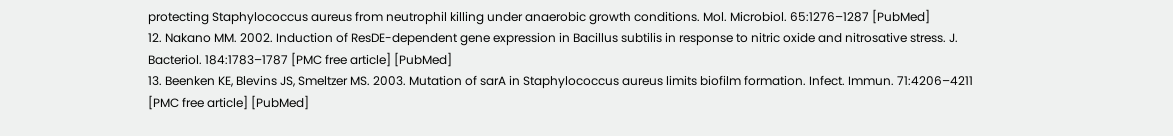protecting Staphylococcus aureus from neutrophil killing under anaerobic growth conditions. Mol. Microbiol. 65:1276–1287 [PubMed]
12. Nakano MM. 2002. Induction of ResDE-dependent gene expression in Bacillus subtilis in response to nitric oxide and nitrosative stress. J. Bacteriol. 184:1783–1787 [PMC free article] [PubMed]
13. Beenken KE, Blevins JS, Smeltzer MS. 2003. Mutation of sarA in Staphylococcus aureus limits biofilm formation. Infect. Immun. 71:4206–4211 [PMC free article] [PubMed]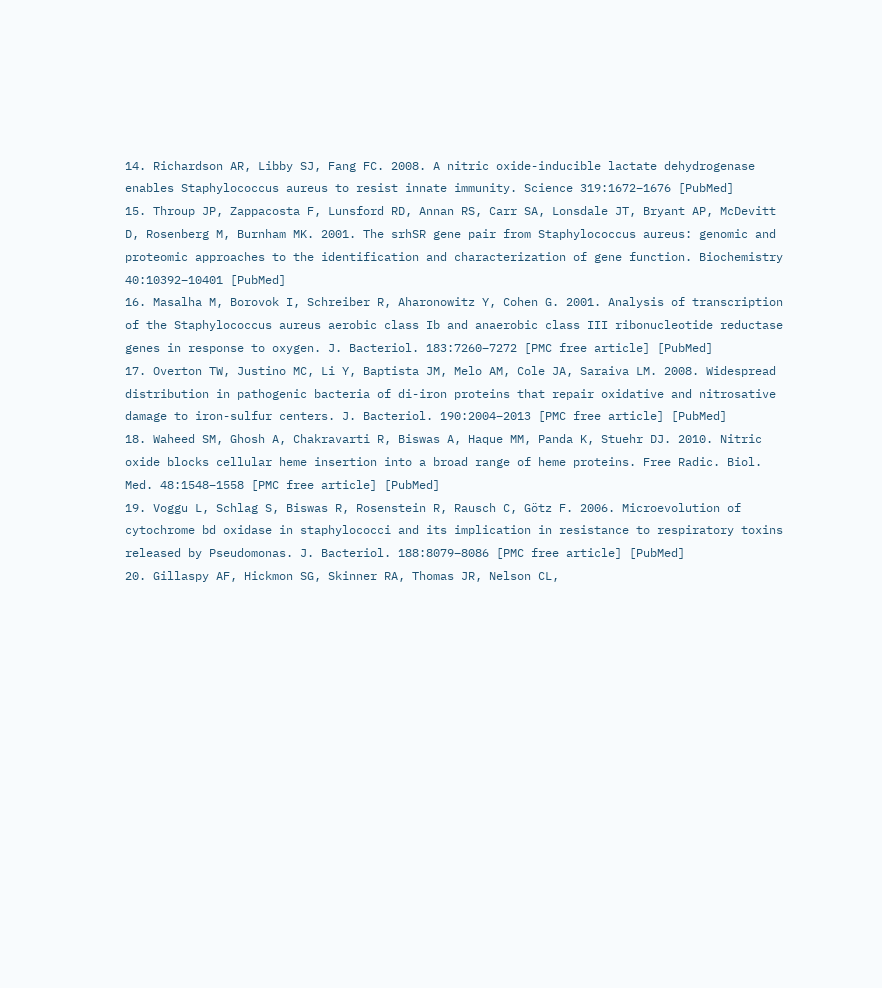14. Richardson AR, Libby SJ, Fang FC. 2008. A nitric oxide-inducible lactate dehydrogenase enables Staphylococcus aureus to resist innate immunity. Science 319:1672–1676 [PubMed]
15. Throup JP, Zappacosta F, Lunsford RD, Annan RS, Carr SA, Lonsdale JT, Bryant AP, McDevitt D, Rosenberg M, Burnham MK. 2001. The srhSR gene pair from Staphylococcus aureus: genomic and proteomic approaches to the identification and characterization of gene function. Biochemistry 40:10392–10401 [PubMed]
16. Masalha M, Borovok I, Schreiber R, Aharonowitz Y, Cohen G. 2001. Analysis of transcription of the Staphylococcus aureus aerobic class Ib and anaerobic class III ribonucleotide reductase genes in response to oxygen. J. Bacteriol. 183:7260–7272 [PMC free article] [PubMed]
17. Overton TW, Justino MC, Li Y, Baptista JM, Melo AM, Cole JA, Saraiva LM. 2008. Widespread distribution in pathogenic bacteria of di-iron proteins that repair oxidative and nitrosative damage to iron-sulfur centers. J. Bacteriol. 190:2004–2013 [PMC free article] [PubMed]
18. Waheed SM, Ghosh A, Chakravarti R, Biswas A, Haque MM, Panda K, Stuehr DJ. 2010. Nitric oxide blocks cellular heme insertion into a broad range of heme proteins. Free Radic. Biol. Med. 48:1548–1558 [PMC free article] [PubMed]
19. Voggu L, Schlag S, Biswas R, Rosenstein R, Rausch C, Götz F. 2006. Microevolution of cytochrome bd oxidase in staphylococci and its implication in resistance to respiratory toxins released by Pseudomonas. J. Bacteriol. 188:8079–8086 [PMC free article] [PubMed]
20. Gillaspy AF, Hickmon SG, Skinner RA, Thomas JR, Nelson CL,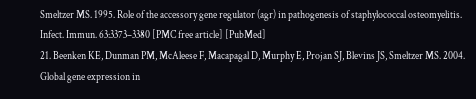Smeltzer MS. 1995. Role of the accessory gene regulator (agr) in pathogenesis of staphylococcal osteomyelitis. Infect. Immun. 63:3373–3380 [PMC free article] [PubMed]
21. Beenken KE, Dunman PM, McAleese F, Macapagal D, Murphy E, Projan SJ, Blevins JS, Smeltzer MS. 2004. Global gene expression in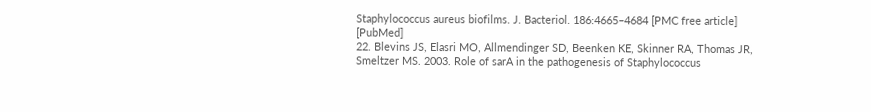Staphylococcus aureus biofilms. J. Bacteriol. 186:4665–4684 [PMC free article] [PubMed]
22. Blevins JS, Elasri MO, Allmendinger SD, Beenken KE, Skinner RA, Thomas JR, Smeltzer MS. 2003. Role of sarA in the pathogenesis of Staphylococcus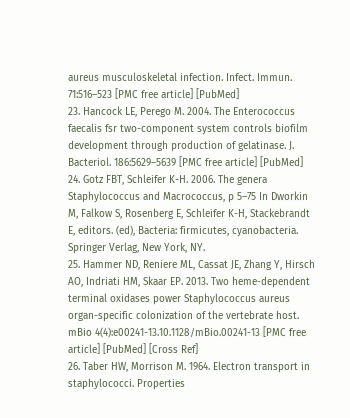aureus musculoskeletal infection. Infect. Immun. 71:516–523 [PMC free article] [PubMed]
23. Hancock LE, Perego M. 2004. The Enterococcus faecalis fsr two-component system controls biofilm development through production of gelatinase. J. Bacteriol. 186:5629–5639 [PMC free article] [PubMed]
24. Gotz FBT, Schleifer K-H. 2006. The genera Staphylococcus and Macrococcus, p 5–75 In Dworkin M, Falkow S, Rosenberg E, Schleifer K-H, Stackebrandt E, editors. (ed), Bacteria: firmicutes, cyanobacteria. Springer Verlag, New York, NY.
25. Hammer ND, Reniere ML, Cassat JE, Zhang Y, Hirsch AO, Indriati HM, Skaar EP. 2013. Two heme-dependent terminal oxidases power Staphylococcus aureus organ-specific colonization of the vertebrate host. mBio 4(4):e00241-13.10.1128/mBio.00241-13 [PMC free article] [PubMed] [Cross Ref]
26. Taber HW, Morrison M. 1964. Electron transport in staphylococci. Properties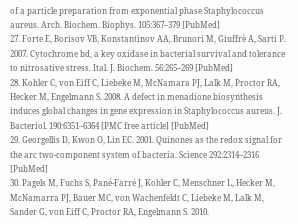of a particle preparation from exponential phase Staphylococcus aureus. Arch. Biochem. Biophys. 105:367–379 [PubMed]
27. Forte E, Borisov VB, Konstantinov AA, Brunori M, Giuffrè A, Sarti P. 2007. Cytochrome bd, a key oxidase in bacterial survival and tolerance to nitrosative stress. Ital. J. Biochem. 56:265–269 [PubMed]
28. Kohler C, von Eiff C, Liebeke M, McNamara PJ, Lalk M, Proctor RA, Hecker M, Engelmann S. 2008. A defect in menadione biosynthesis induces global changes in gene expression in Staphylococcus aureus. J. Bacteriol. 190:6351–6364 [PMC free article] [PubMed]
29. Georgellis D, Kwon O, Lin EC. 2001. Quinones as the redox signal for the arc two-component system of bacteria. Science 292:2314–2316 [PubMed]
30. Pagels M, Fuchs S, Pané-Farré J, Kohler C, Menschner L, Hecker M, McNamarra PJ, Bauer MC, von Wachenfeldt C, Liebeke M, Lalk M, Sander G, von Eiff C, Proctor RA, Engelmann S. 2010.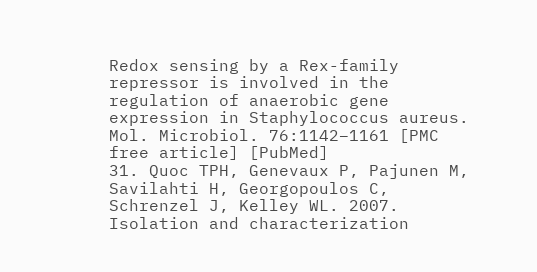Redox sensing by a Rex-family repressor is involved in the regulation of anaerobic gene expression in Staphylococcus aureus. Mol. Microbiol. 76:1142–1161 [PMC free article] [PubMed]
31. Quoc TPH, Genevaux P, Pajunen M, Savilahti H, Georgopoulos C, Schrenzel J, Kelley WL. 2007. Isolation and characterization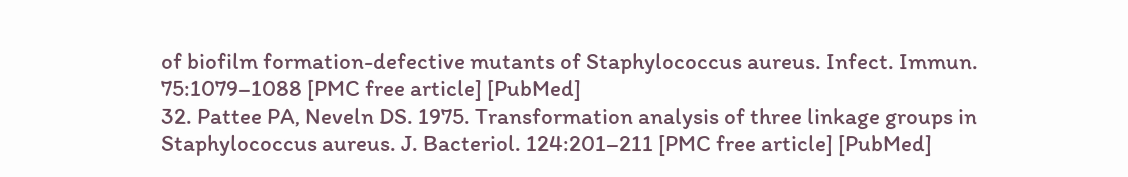of biofilm formation-defective mutants of Staphylococcus aureus. Infect. Immun. 75:1079–1088 [PMC free article] [PubMed]
32. Pattee PA, Neveln DS. 1975. Transformation analysis of three linkage groups in Staphylococcus aureus. J. Bacteriol. 124:201–211 [PMC free article] [PubMed]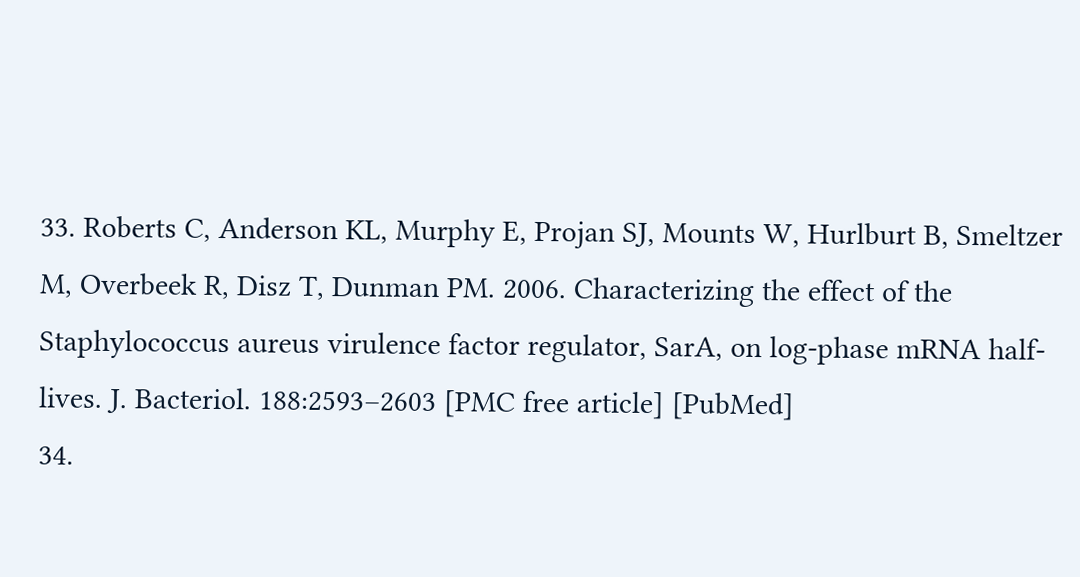33. Roberts C, Anderson KL, Murphy E, Projan SJ, Mounts W, Hurlburt B, Smeltzer M, Overbeek R, Disz T, Dunman PM. 2006. Characterizing the effect of the Staphylococcus aureus virulence factor regulator, SarA, on log-phase mRNA half-lives. J. Bacteriol. 188:2593–2603 [PMC free article] [PubMed]
34.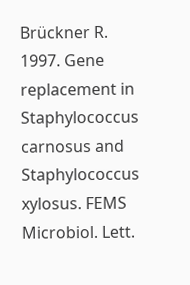Brückner R. 1997. Gene replacement in Staphylococcus carnosus and Staphylococcus xylosus. FEMS Microbiol. Lett.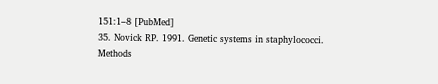151:1–8 [PubMed]
35. Novick RP. 1991. Genetic systems in staphylococci. Methods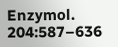Enzymol. 204:587–636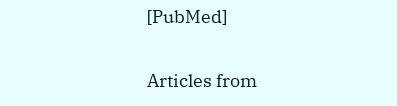[PubMed]

Articles from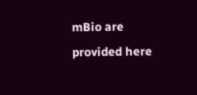mBio are provided here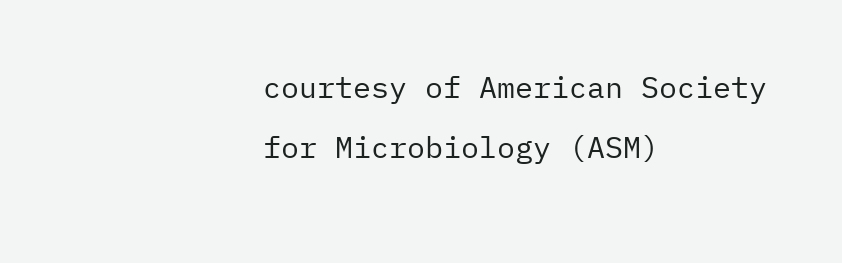courtesy of American Society for Microbiology (ASM)